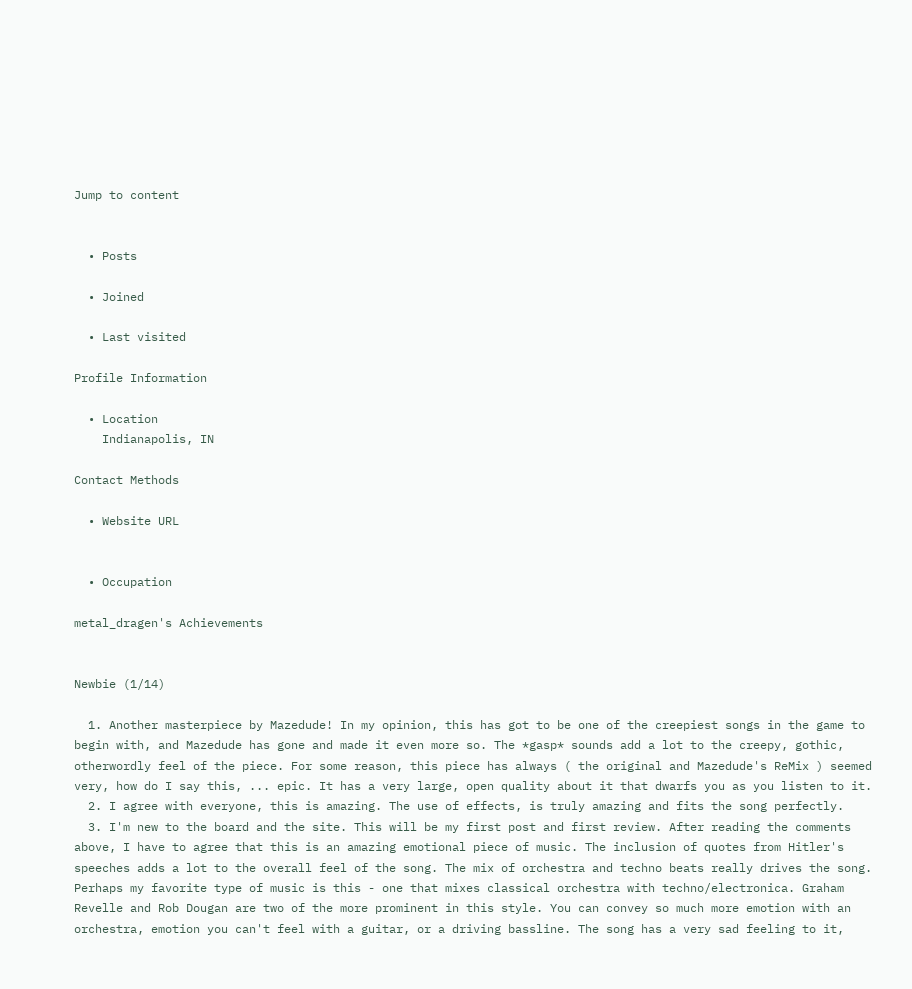Jump to content


  • Posts

  • Joined

  • Last visited

Profile Information

  • Location
    Indianapolis, IN

Contact Methods

  • Website URL


  • Occupation

metal_dragen's Achievements


Newbie (1/14)

  1. Another masterpiece by Mazedude! In my opinion, this has got to be one of the creepiest songs in the game to begin with, and Mazedude has gone and made it even more so. The *gasp* sounds add a lot to the creepy, gothic, otherwordly feel of the piece. For some reason, this piece has always ( the original and Mazedude's ReMix ) seemed very, how do I say this, ... epic. It has a very large, open quality about it that dwarfs you as you listen to it.
  2. I agree with everyone, this is amazing. The use of effects, is truly amazing and fits the song perfectly.
  3. I'm new to the board and the site. This will be my first post and first review. After reading the comments above, I have to agree that this is an amazing emotional piece of music. The inclusion of quotes from Hitler's speeches adds a lot to the overall feel of the song. The mix of orchestra and techno beats really drives the song. Perhaps my favorite type of music is this - one that mixes classical orchestra with techno/electronica. Graham Revelle and Rob Dougan are two of the more prominent in this style. You can convey so much more emotion with an orchestra, emotion you can't feel with a guitar, or a driving bassline. The song has a very sad feeling to it,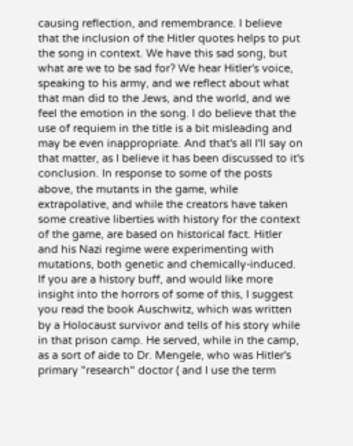causing reflection, and remembrance. I believe that the inclusion of the Hitler quotes helps to put the song in context. We have this sad song, but what are we to be sad for? We hear Hitler's voice, speaking to his army, and we reflect about what that man did to the Jews, and the world, and we feel the emotion in the song. I do believe that the use of requiem in the title is a bit misleading and may be even inappropriate. And that's all I'll say on that matter, as I believe it has been discussed to it's conclusion. In response to some of the posts above, the mutants in the game, while extrapolative, and while the creators have taken some creative liberties with history for the context of the game, are based on historical fact. Hitler and his Nazi regime were experimenting with mutations, both genetic and chemically-induced. If you are a history buff, and would like more insight into the horrors of some of this, I suggest you read the book Auschwitz, which was written by a Holocaust survivor and tells of his story while in that prison camp. He served, while in the camp, as a sort of aide to Dr. Mengele, who was Hitler's primary "research" doctor ( and I use the term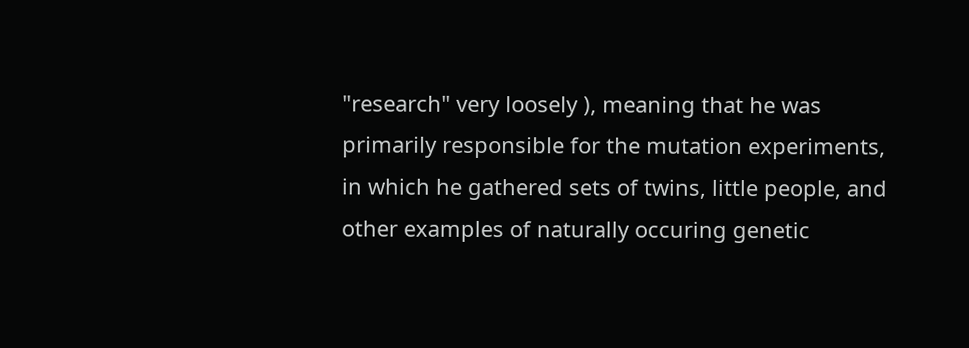"research" very loosely ), meaning that he was primarily responsible for the mutation experiments, in which he gathered sets of twins, little people, and other examples of naturally occuring genetic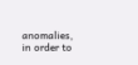anomalies, in order to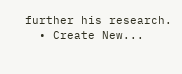further his research.
  • Create New...